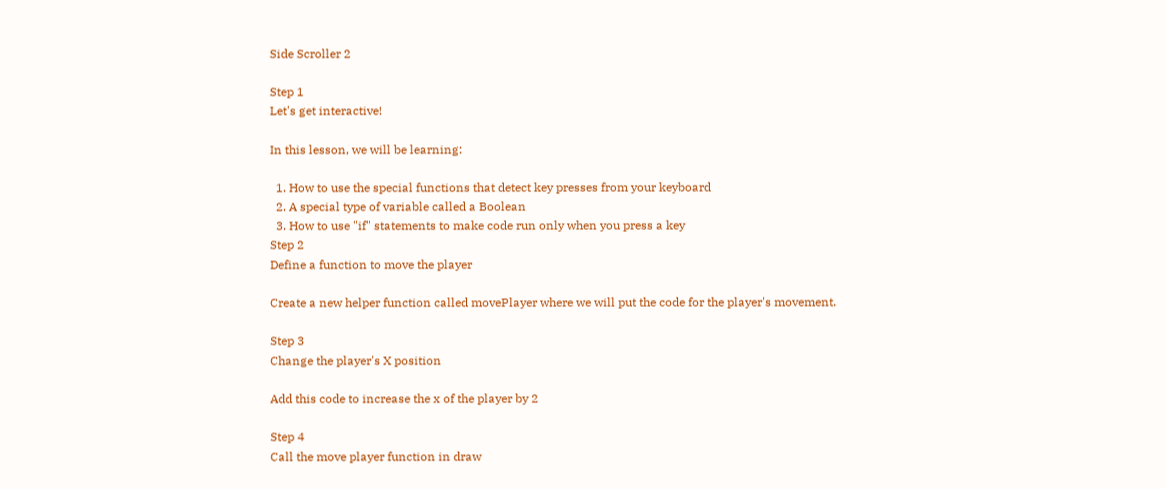Side Scroller 2

Step 1
Let's get interactive!

In this lesson, we will be learning:

  1. How to use the special functions that detect key presses from your keyboard
  2. A special type of variable called a Boolean
  3. How to use "if" statements to make code run only when you press a key
Step 2
Define a function to move the player

Create a new helper function called movePlayer where we will put the code for the player's movement.

Step 3
Change the player's X position

Add this code to increase the x of the player by 2

Step 4
Call the move player function in draw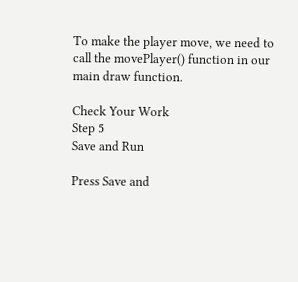To make the player move, we need to call the movePlayer() function in our main draw function.

Check Your Work
Step 5
Save and Run

Press Save and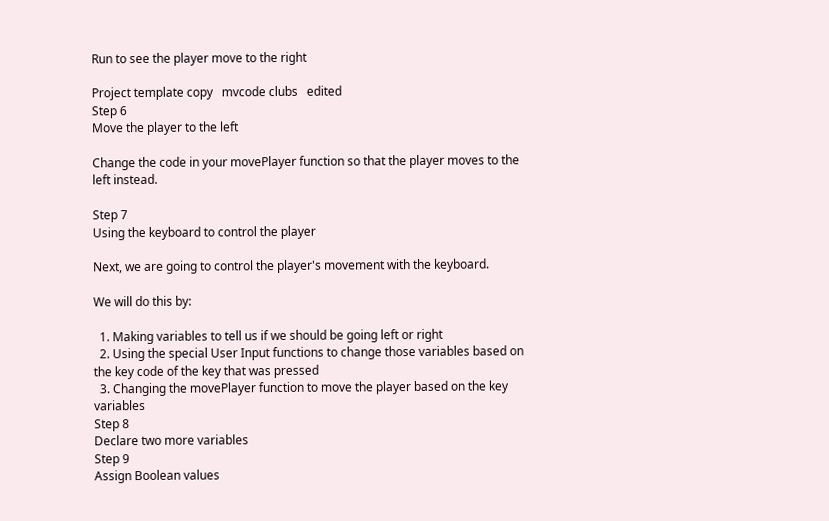Run to see the player move to the right

Project template copy   mvcode clubs   edited
Step 6
Move the player to the left

Change the code in your movePlayer function so that the player moves to the left instead.

Step 7
Using the keyboard to control the player

Next, we are going to control the player's movement with the keyboard.

We will do this by:

  1. Making variables to tell us if we should be going left or right
  2. Using the special User Input functions to change those variables based on the key code of the key that was pressed
  3. Changing the movePlayer function to move the player based on the key variables
Step 8
Declare two more variables
Step 9
Assign Boolean values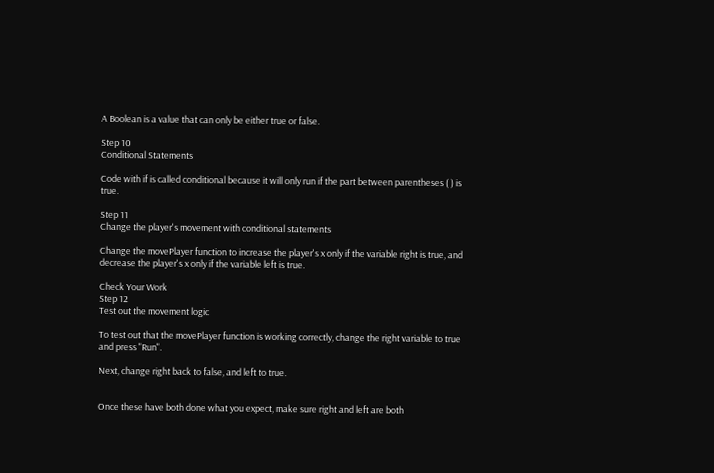A Boolean is a value that can only be either true or false.

Step 10
Conditional Statements

Code with if is called conditional because it will only run if the part between parentheses ( ) is true.

Step 11
Change the player's movement with conditional statements

Change the movePlayer function to increase the player's x only if the variable right is true, and decrease the player's x only if the variable left is true.

Check Your Work
Step 12
Test out the movement logic

To test out that the movePlayer function is working correctly, change the right variable to true and press "Run".

Next, change right back to false, and left to true.


Once these have both done what you expect, make sure right and left are both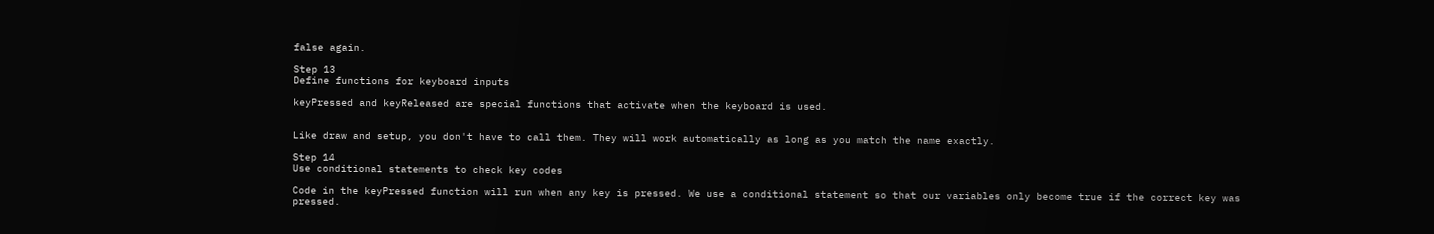false again.

Step 13
Define functions for keyboard inputs

keyPressed and keyReleased are special functions that activate when the keyboard is used.


Like draw and setup, you don't have to call them. They will work automatically as long as you match the name exactly.

Step 14
Use conditional statements to check key codes

Code in the keyPressed function will run when any key is pressed. We use a conditional statement so that our variables only become true if the correct key was pressed.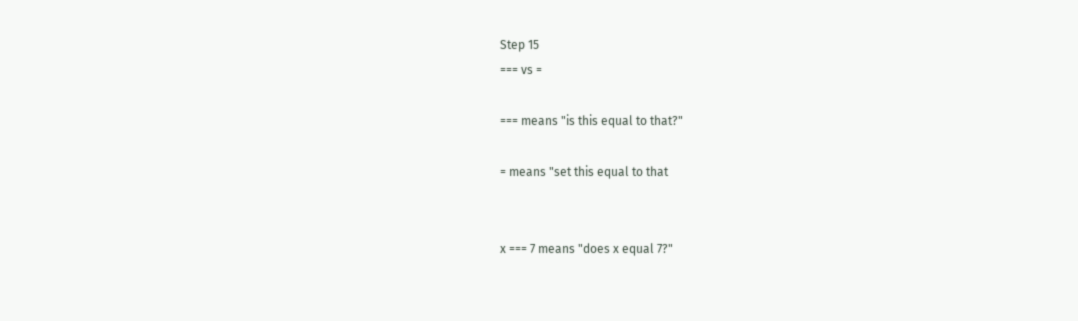Step 15
=== vs =

=== means "is this equal to that?"

= means "set this equal to that


x === 7 means "does x equal 7?"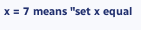x = 7 means "set x equal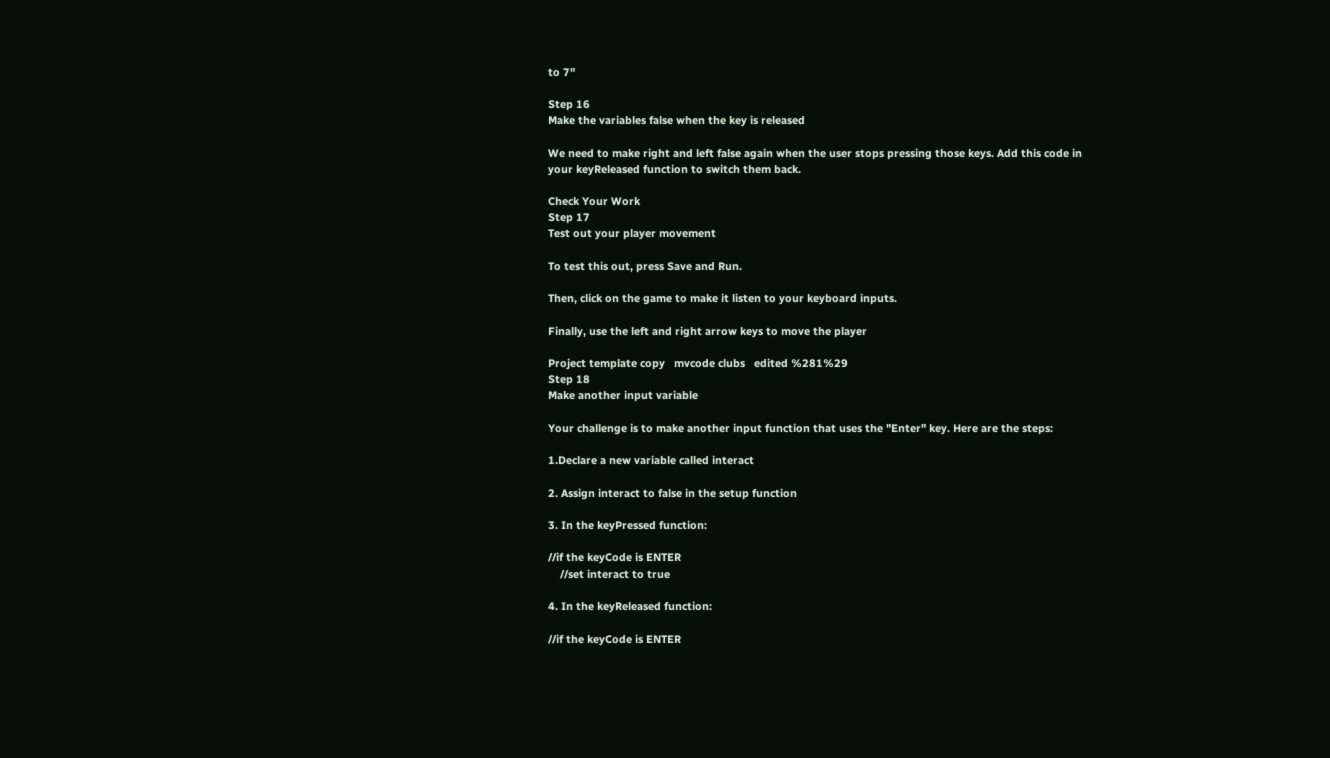to 7"

Step 16
Make the variables false when the key is released

We need to make right and left false again when the user stops pressing those keys. Add this code in your keyReleased function to switch them back.

Check Your Work
Step 17
Test out your player movement

To test this out, press Save and Run.

Then, click on the game to make it listen to your keyboard inputs.

Finally, use the left and right arrow keys to move the player

Project template copy   mvcode clubs   edited %281%29
Step 18
Make another input variable

Your challenge is to make another input function that uses the "Enter" key. Here are the steps:

1.Declare a new variable called interact

2. Assign interact to false in the setup function

3. In the keyPressed function:

//if the keyCode is ENTER
    //set interact to true

4. In the keyReleased function:

//if the keyCode is ENTER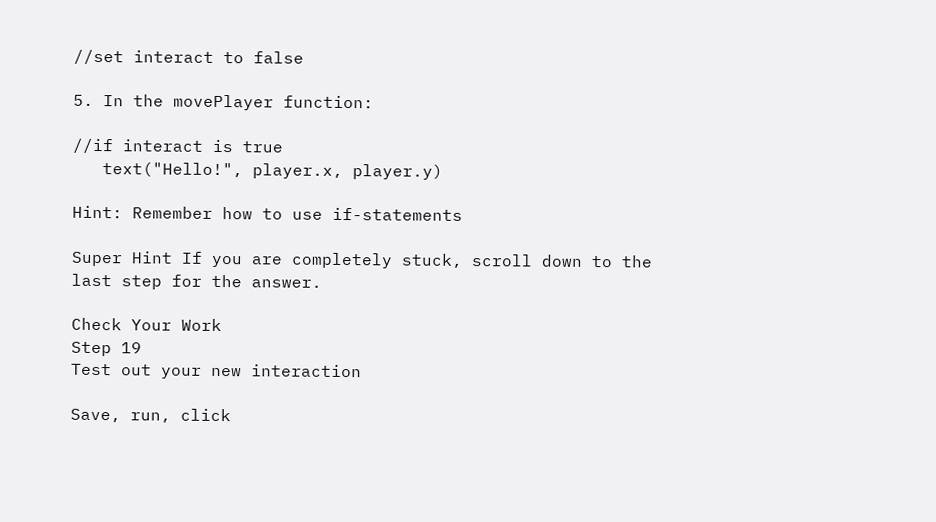//set interact to false

5. In the movePlayer function:

//if interact is true
   text("Hello!", player.x, player.y)

Hint: Remember how to use if-statements

Super Hint If you are completely stuck, scroll down to the last step for the answer.

Check Your Work
Step 19
Test out your new interaction

Save, run, click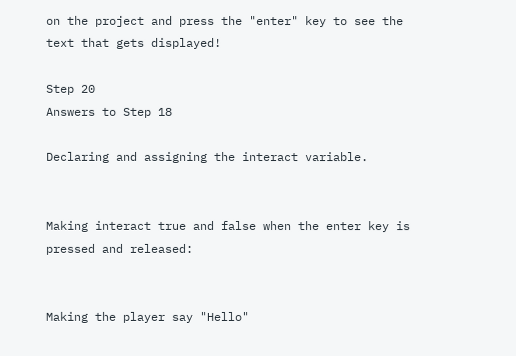on the project and press the "enter" key to see the text that gets displayed!

Step 20
Answers to Step 18

Declaring and assigning the interact variable.


Making interact true and false when the enter key is pressed and released:


Making the player say "Hello"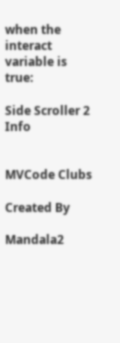when the interact variable is true:

Side Scroller 2 Info


MVCode Clubs

Created By

Mandala2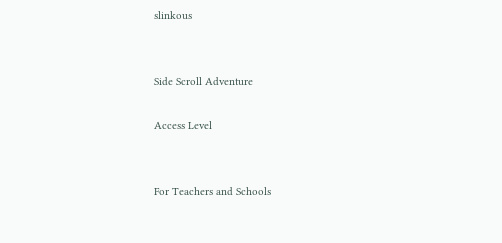slinkous


Side Scroll Adventure

Access Level


For Teachers and Schools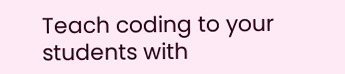Teach coding to your students with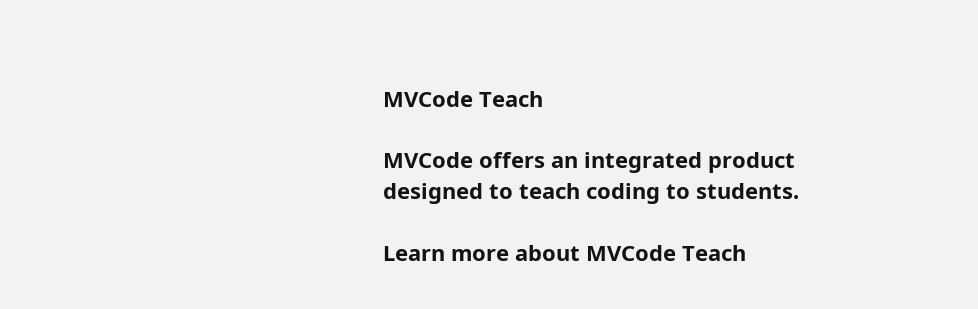MVCode Teach

MVCode offers an integrated product designed to teach coding to students.

Learn more about MVCode Teach